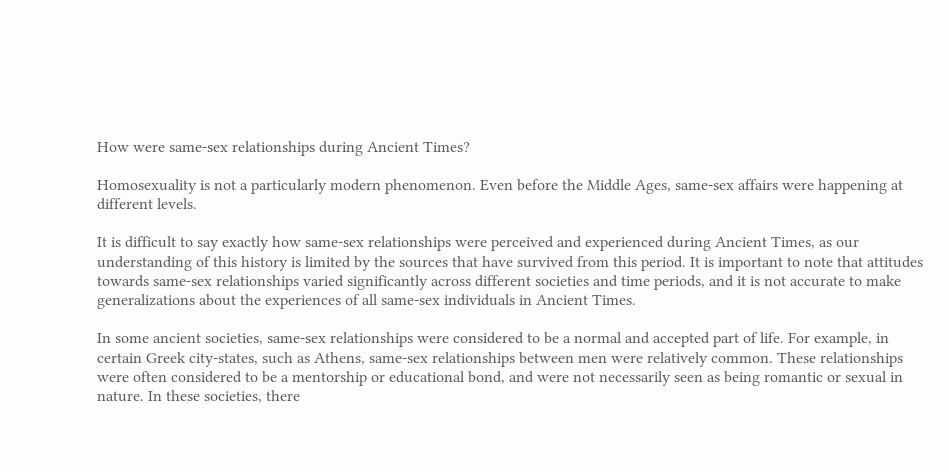How were same-sex relationships during Ancient Times?

Homosexuality is not a particularly modern phenomenon. Even before the Middle Ages, same-sex affairs were happening at different levels.

It is difficult to say exactly how same-sex relationships were perceived and experienced during Ancient Times, as our understanding of this history is limited by the sources that have survived from this period. It is important to note that attitudes towards same-sex relationships varied significantly across different societies and time periods, and it is not accurate to make generalizations about the experiences of all same-sex individuals in Ancient Times.

In some ancient societies, same-sex relationships were considered to be a normal and accepted part of life. For example, in certain Greek city-states, such as Athens, same-sex relationships between men were relatively common. These relationships were often considered to be a mentorship or educational bond, and were not necessarily seen as being romantic or sexual in nature. In these societies, there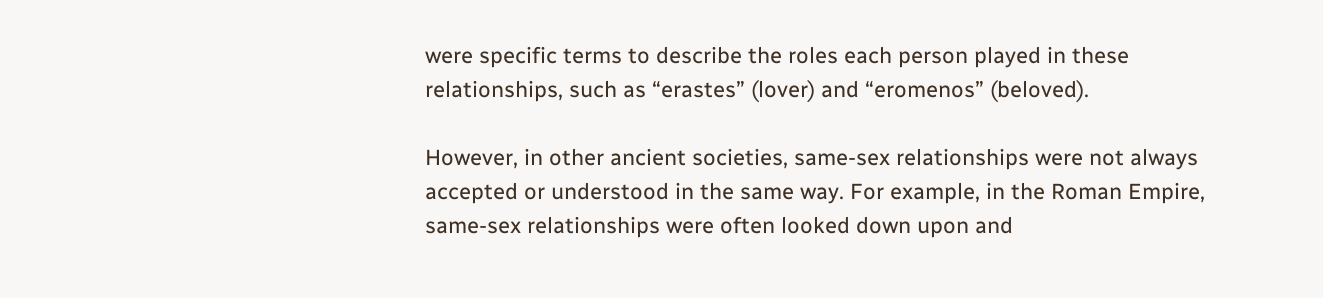were specific terms to describe the roles each person played in these relationships, such as “erastes” (lover) and “eromenos” (beloved).

However, in other ancient societies, same-sex relationships were not always accepted or understood in the same way. For example, in the Roman Empire, same-sex relationships were often looked down upon and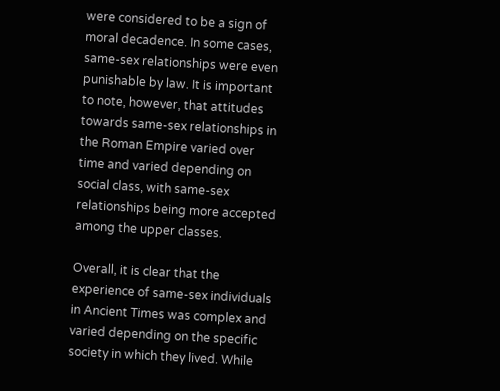were considered to be a sign of moral decadence. In some cases, same-sex relationships were even punishable by law. It is important to note, however, that attitudes towards same-sex relationships in the Roman Empire varied over time and varied depending on social class, with same-sex relationships being more accepted among the upper classes.

Overall, it is clear that the experience of same-sex individuals in Ancient Times was complex and varied depending on the specific society in which they lived. While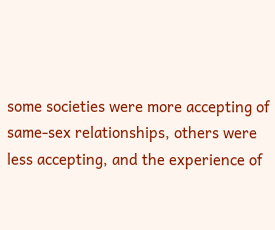some societies were more accepting of same-sex relationships, others were less accepting, and the experience of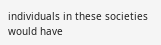individuals in these societies would have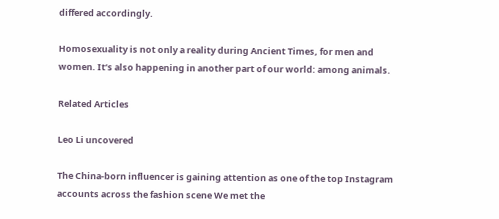differed accordingly.

Homosexuality is not only a reality during Ancient Times, for men and women. It’s also happening in another part of our world: among animals.

Related Articles

Leo Li uncovered

The China-born influencer is gaining attention as one of the top Instagram accounts across the fashion scene We met the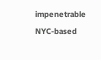impenetrable NYC-based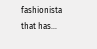fashionista that has…